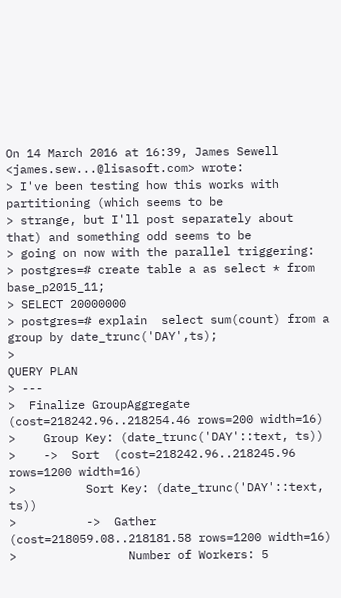On 14 March 2016 at 16:39, James Sewell <james.sew...@lisasoft.com> wrote:
> I've been testing how this works with partitioning (which seems to be
> strange, but I'll post separately about that) and something odd seems to be
> going on now with the parallel triggering:
> postgres=# create table a as select * from base_p2015_11;
> SELECT 20000000
> postgres=# explain  select sum(count) from a group by date_trunc('DAY',ts);
>                                           QUERY PLAN
> ---
>  Finalize GroupAggregate  (cost=218242.96..218254.46 rows=200 width=16)
>    Group Key: (date_trunc('DAY'::text, ts))
>    ->  Sort  (cost=218242.96..218245.96 rows=1200 width=16)
>          Sort Key: (date_trunc('DAY'::text, ts))
>          ->  Gather  (cost=218059.08..218181.58 rows=1200 width=16)
>                Number of Workers: 5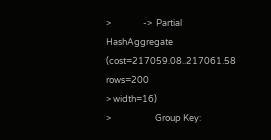>                ->  Partial HashAggregate  (cost=217059.08..217061.58 rows=200
> width=16)
>                      Group Key: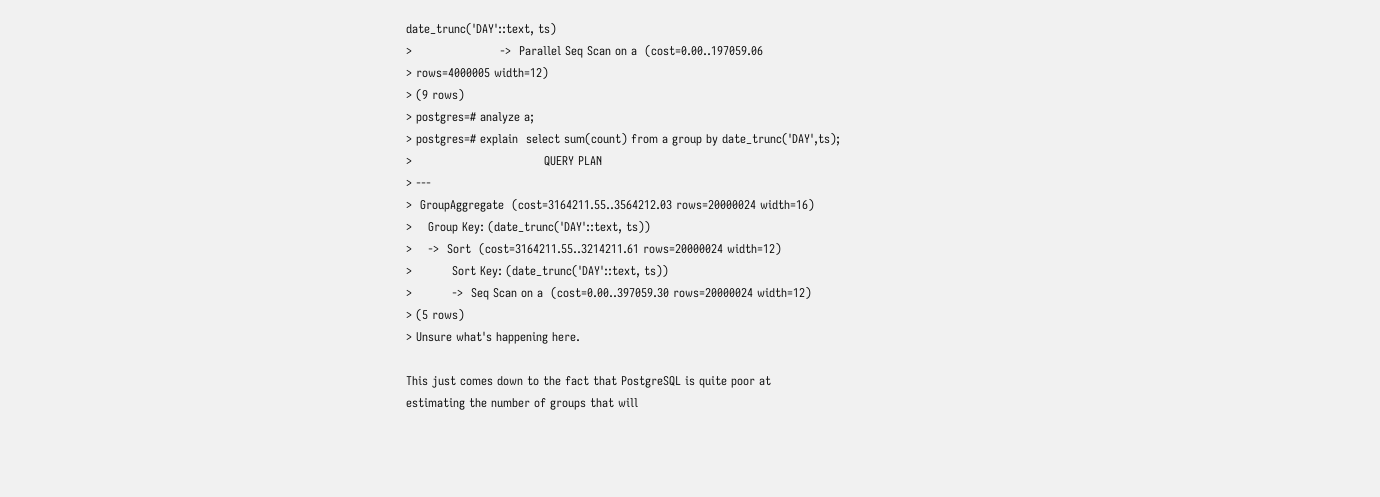date_trunc('DAY'::text, ts)
>                      ->  Parallel Seq Scan on a  (cost=0.00..197059.06
> rows=4000005 width=12)
> (9 rows)
> postgres=# analyze a;
> postgres=# explain  select sum(count) from a group by date_trunc('DAY',ts);
>                                 QUERY PLAN
> ---
>  GroupAggregate  (cost=3164211.55..3564212.03 rows=20000024 width=16)
>    Group Key: (date_trunc('DAY'::text, ts))
>    ->  Sort  (cost=3164211.55..3214211.61 rows=20000024 width=12)
>          Sort Key: (date_trunc('DAY'::text, ts))
>          ->  Seq Scan on a  (cost=0.00..397059.30 rows=20000024 width=12)
> (5 rows)
> Unsure what's happening here.

This just comes down to the fact that PostgreSQL is quite poor at
estimating the number of groups that will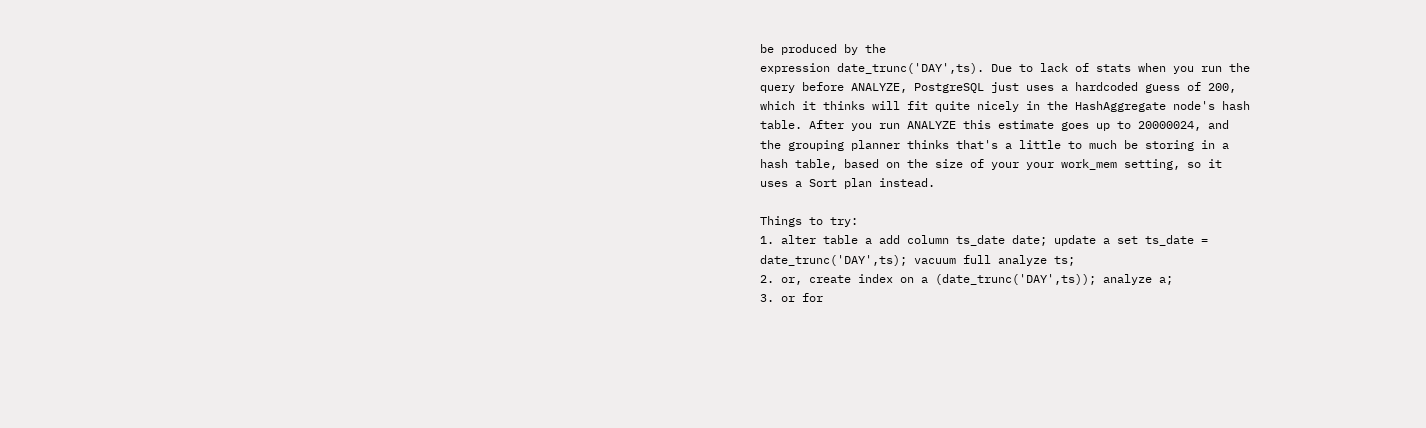be produced by the
expression date_trunc('DAY',ts). Due to lack of stats when you run the
query before ANALYZE, PostgreSQL just uses a hardcoded guess of 200,
which it thinks will fit quite nicely in the HashAggregate node's hash
table. After you run ANALYZE this estimate goes up to 20000024, and
the grouping planner thinks that's a little to much be storing in a
hash table, based on the size of your your work_mem setting, so it
uses a Sort plan instead.

Things to try:
1. alter table a add column ts_date date; update a set ts_date =
date_trunc('DAY',ts); vacuum full analyze ts;
2. or, create index on a (date_trunc('DAY',ts)); analyze a;
3. or for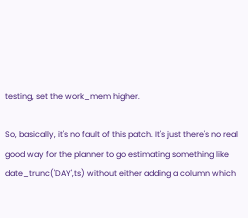testing, set the work_mem higher.

So, basically, it's no fault of this patch. It's just there's no real
good way for the planner to go estimating something like
date_trunc('DAY',ts) without either adding a column which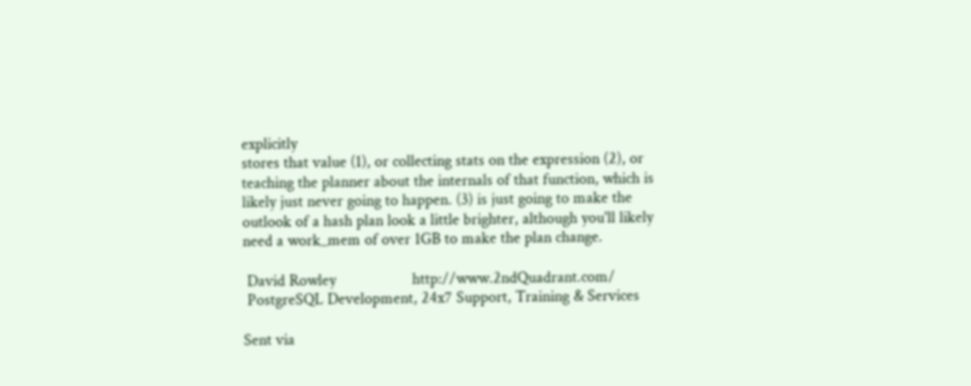explicitly
stores that value (1), or collecting stats on the expression (2), or
teaching the planner about the internals of that function, which is
likely just never going to happen. (3) is just going to make the
outlook of a hash plan look a little brighter, although you'll likely
need a work_mem of over 1GB to make the plan change.

 David Rowley                   http://www.2ndQuadrant.com/
 PostgreSQL Development, 24x7 Support, Training & Services

Sent via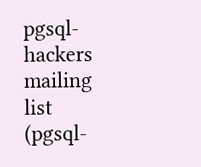pgsql-hackers mailing list (pgsql-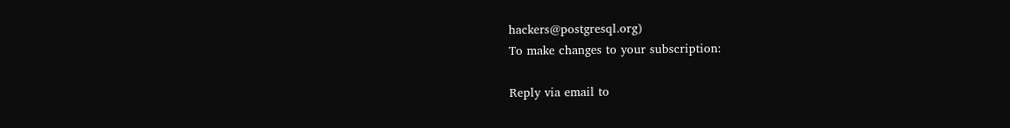hackers@postgresql.org)
To make changes to your subscription:

Reply via email to